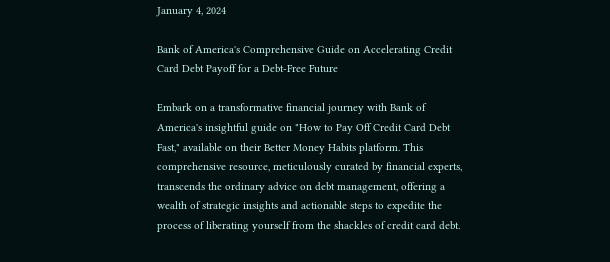January 4, 2024

Bank of America's Comprehensive Guide on Accelerating Credit Card Debt Payoff for a Debt-Free Future

Embark on a transformative financial journey with Bank of America's insightful guide on "How to Pay Off Credit Card Debt Fast," available on their Better Money Habits platform. This comprehensive resource, meticulously curated by financial experts, transcends the ordinary advice on debt management, offering a wealth of strategic insights and actionable steps to expedite the process of liberating yourself from the shackles of credit card debt.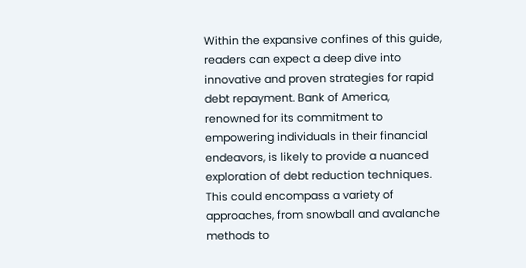Within the expansive confines of this guide, readers can expect a deep dive into innovative and proven strategies for rapid debt repayment. Bank of America, renowned for its commitment to empowering individuals in their financial endeavors, is likely to provide a nuanced exploration of debt reduction techniques. This could encompass a variety of approaches, from snowball and avalanche methods to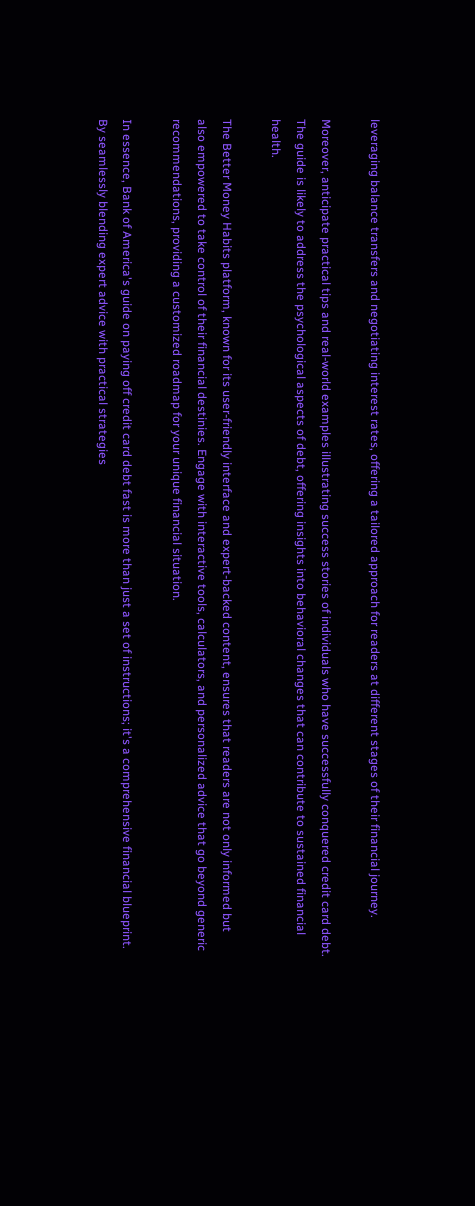leveraging balance transfers and negotiating interest rates, offering a tailored approach for readers at different stages of their financial journey.

Moreover, anticipate practical tips and real-world examples illustrating success stories of individuals who have successfully conquered credit card debt. The guide is likely to address the psychological aspects of debt, offering insights into behavioral changes that can contribute to sustained financial health.

The Better Money Habits platform, known for its user-friendly interface and expert-backed content, ensures that readers are not only informed but also empowered to take control of their financial destinies. Engage with interactive tools, calculators, and personalized advice that go beyond generic recommendations, providing a customized roadmap for your unique financial situation.

In essence, Bank of America's guide on paying off credit card debt fast is more than just a set of instructions; it's a comprehensive financial blueprint. By seamlessly blending expert advice with practical strategies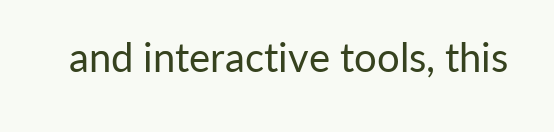and interactive tools, this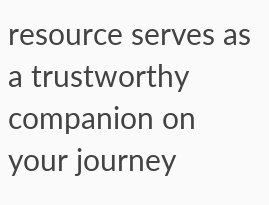resource serves as a trustworthy companion on your journey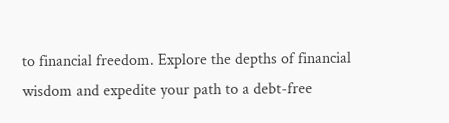to financial freedom. Explore the depths of financial wisdom and expedite your path to a debt-free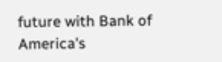future with Bank of America's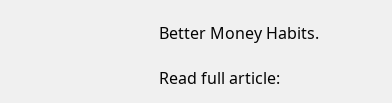Better Money Habits.

Read full article: